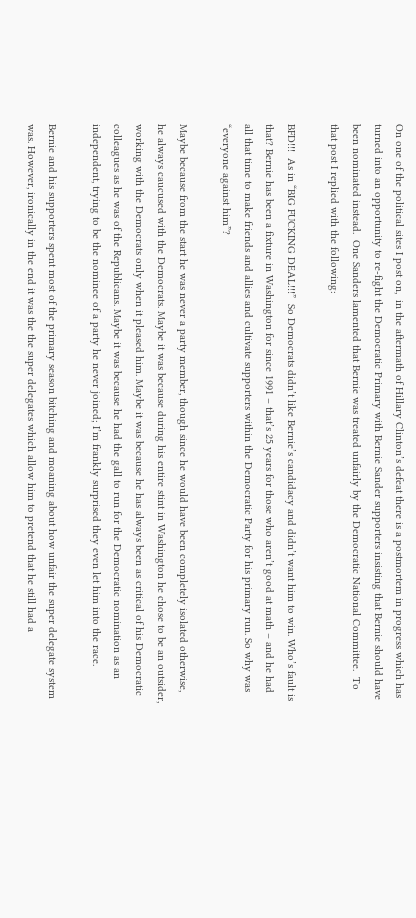On one of the political sites I post on,  in the aftermath of Hillary Clinton’s defeat there is a postmortem in progress which has turned into an opportunity to re-fight the Democratic Primary with Bernie Sander supporters insisting that Bernie should have been nominated instead.  One Sanders lamented that Bernie was treated unfairly by the Democratic National Committee.  To that post I replied with the following:

BFD!!!  As in “BIG FUCKING DEAL!!!”  So Democrats didn’t like Bernie’s candidacy and didn’t want him to win. Who’s fault is that? Bernie has been a fixture in Washington for since 1991 – that’s 25 years for those who aren’t good at math – and he had all that time to make friends and allies and cultivate supporters within the Democratic Party for his primary run. So why was “everyone against him”?

Maybe because from the start he was never a party member, though since he would have been completely isolated otherwise, he always caucused with the Democrats. Maybe it was because during his entire stint in Washington he chose to be an outsider, working with the Democrats only when it pleased him. Maybe it was because he has always been as critical of his Democratic colleagues as he was of the Republicans. Maybe it was because he had the gall to run for the Democratic nomination as an independent, trying to be the nominee of a party he never joined; I’m frankly surprised they even let him into the race.

Bernie and his supporters spent most of the primary season bitching and moaning about how unfair the super delegate system was. However, ironically in the end it was the the super delegates which allow him to pretend that he still had a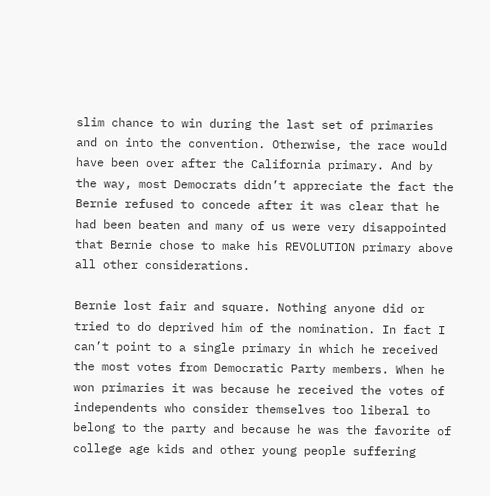slim chance to win during the last set of primaries and on into the convention. Otherwise, the race would have been over after the California primary. And by the way, most Democrats didn’t appreciate the fact the Bernie refused to concede after it was clear that he had been beaten and many of us were very disappointed that Bernie chose to make his REVOLUTION primary above all other considerations.

Bernie lost fair and square. Nothing anyone did or tried to do deprived him of the nomination. In fact I can’t point to a single primary in which he received the most votes from Democratic Party members. When he won primaries it was because he received the votes of independents who consider themselves too liberal to belong to the party and because he was the favorite of college age kids and other young people suffering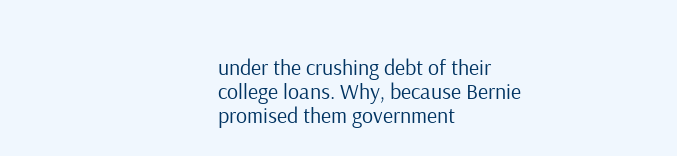under the crushing debt of their college loans. Why, because Bernie promised them government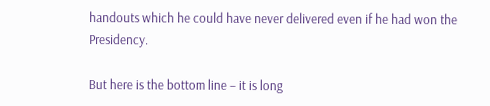handouts which he could have never delivered even if he had won the Presidency.

But here is the bottom line – it is long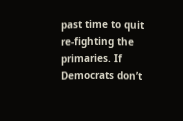past time to quit re-fighting the primaries. If Democrats don’t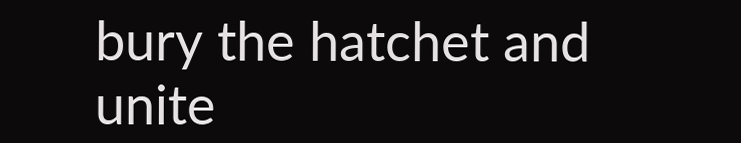bury the hatchet and unite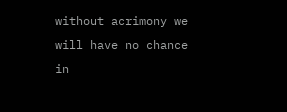without acrimony we will have no chance in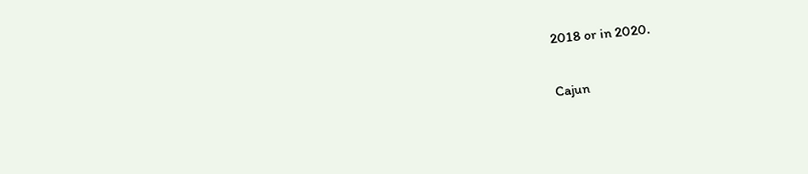2018 or in 2020.

Cajun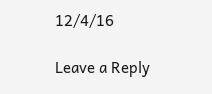12/4/16

Leave a Reply